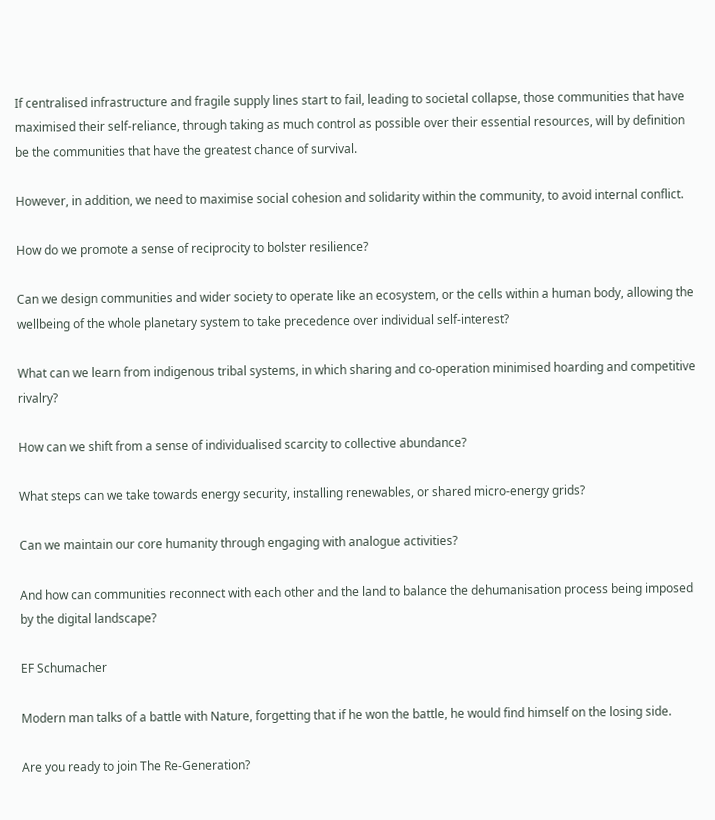If centralised infrastructure and fragile supply lines start to fail, leading to societal collapse, those communities that have maximised their self-reliance, through taking as much control as possible over their essential resources, will by definition be the communities that have the greatest chance of survival.

However, in addition, we need to maximise social cohesion and solidarity within the community, to avoid internal conflict.

How do we promote a sense of reciprocity to bolster resilience?

Can we design communities and wider society to operate like an ecosystem, or the cells within a human body, allowing the wellbeing of the whole planetary system to take precedence over individual self-interest?

What can we learn from indigenous tribal systems, in which sharing and co-operation minimised hoarding and competitive rivalry?

How can we shift from a sense of individualised scarcity to collective abundance?

What steps can we take towards energy security, installing renewables, or shared micro-energy grids?

Can we maintain our core humanity through engaging with analogue activities?

And how can communities reconnect with each other and the land to balance the dehumanisation process being imposed by the digital landscape?

EF Schumacher

Modern man talks of a battle with Nature, forgetting that if he won the battle, he would find himself on the losing side.

Are you ready to join The Re-Generation?